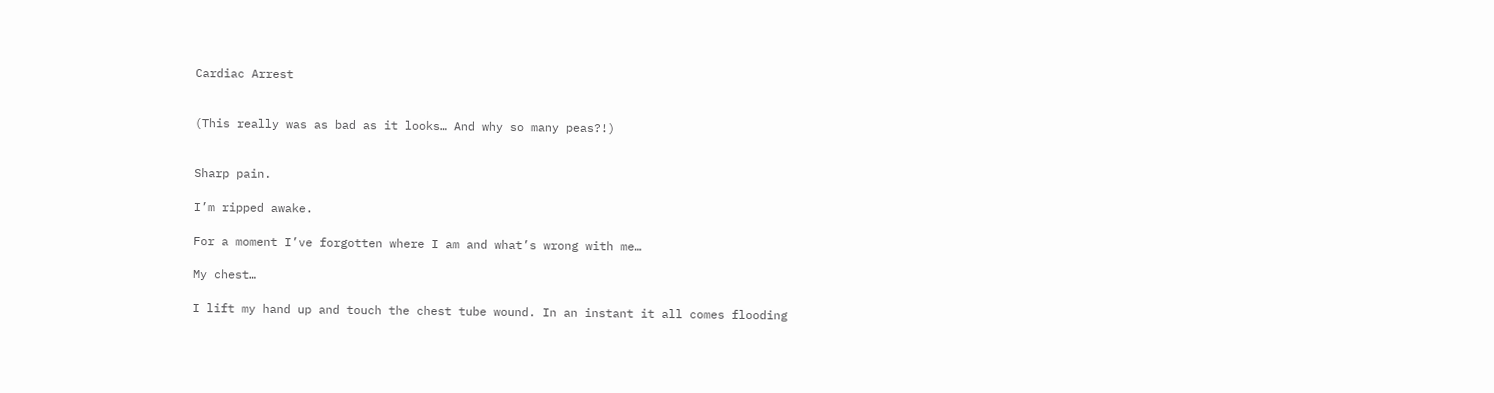Cardiac Arrest


(This really was as bad as it looks… And why so many peas?!)


Sharp pain.

I’m ripped awake.

For a moment I’ve forgotten where I am and what’s wrong with me…

My chest…

I lift my hand up and touch the chest tube wound. In an instant it all comes flooding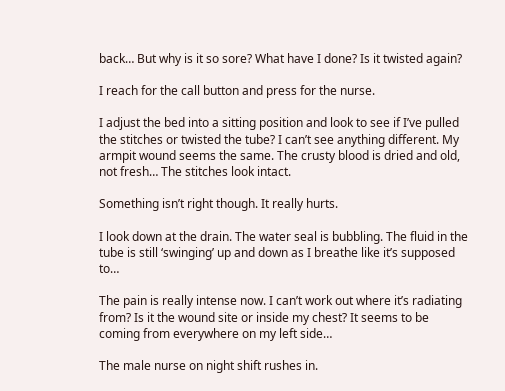back… But why is it so sore? What have I done? Is it twisted again?

I reach for the call button and press for the nurse.

I adjust the bed into a sitting position and look to see if I’ve pulled the stitches or twisted the tube? I can’t see anything different. My armpit wound seems the same. The crusty blood is dried and old, not fresh… The stitches look intact.

Something isn’t right though. It really hurts.

I look down at the drain. The water seal is bubbling. The fluid in the tube is still ‘swinging’ up and down as I breathe like it’s supposed to…

The pain is really intense now. I can’t work out where it’s radiating from? Is it the wound site or inside my chest? It seems to be coming from everywhere on my left side…

The male nurse on night shift rushes in.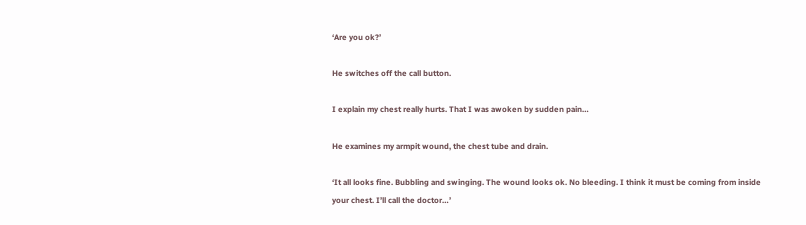‘Are you ok?’

He switches off the call button.

I explain my chest really hurts. That I was awoken by sudden pain…

He examines my armpit wound, the chest tube and drain.

‘It all looks fine. Bubbling and swinging. The wound looks ok. No bleeding. I think it must be coming from inside your chest. I’ll call the doctor…’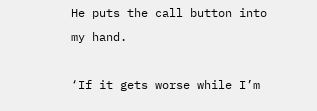He puts the call button into my hand.

‘If it gets worse while I’m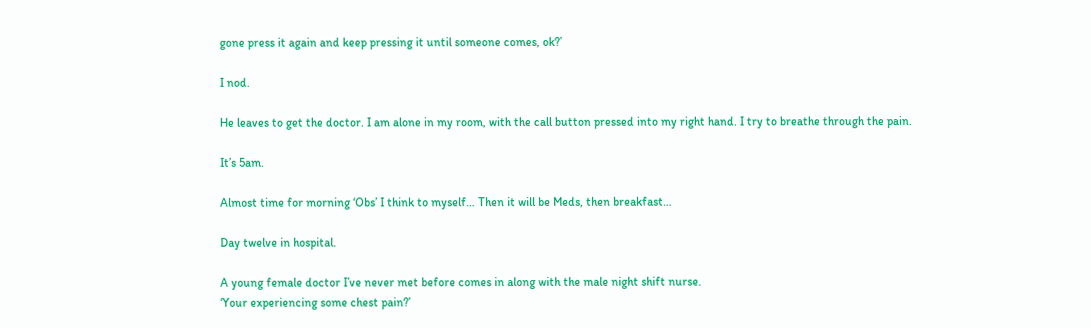gone press it again and keep pressing it until someone comes, ok?’

I nod.

He leaves to get the doctor. I am alone in my room, with the call button pressed into my right hand. I try to breathe through the pain.

It’s 5am.

Almost time for morning ‘Obs’ I think to myself… Then it will be Meds, then breakfast…

Day twelve in hospital.

A young female doctor I’ve never met before comes in along with the male night shift nurse.
‘Your experiencing some chest pain?’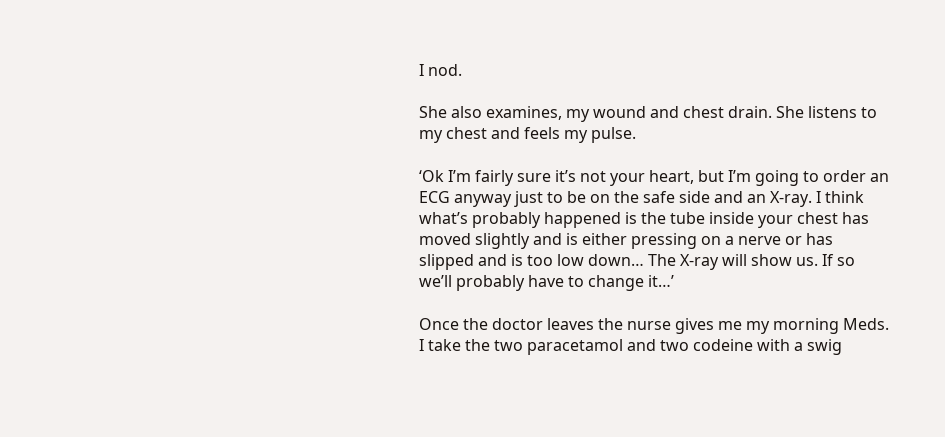I nod.

She also examines, my wound and chest drain. She listens to my chest and feels my pulse.

‘Ok I’m fairly sure it’s not your heart, but I’m going to order an ECG anyway just to be on the safe side and an X-ray. I think what’s probably happened is the tube inside your chest has moved slightly and is either pressing on a nerve or has slipped and is too low down… The X-ray will show us. If so we’ll probably have to change it…’

Once the doctor leaves the nurse gives me my morning Meds. I take the two paracetamol and two codeine with a swig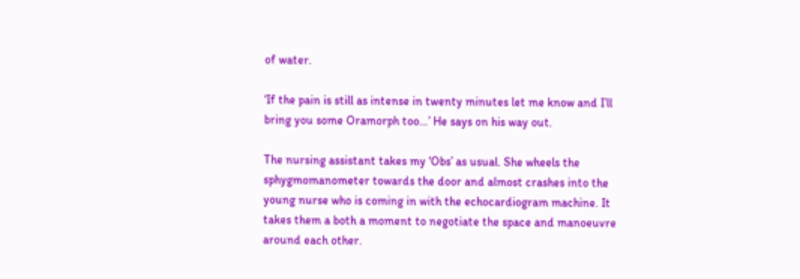of water.

‘If the pain is still as intense in twenty minutes let me know and I’ll bring you some Oramorph too…’ He says on his way out.

The nursing assistant takes my ‘Obs’ as usual. She wheels the sphygmomanometer towards the door and almost crashes into the young nurse who is coming in with the echocardiogram machine. It takes them a both a moment to negotiate the space and manoeuvre around each other.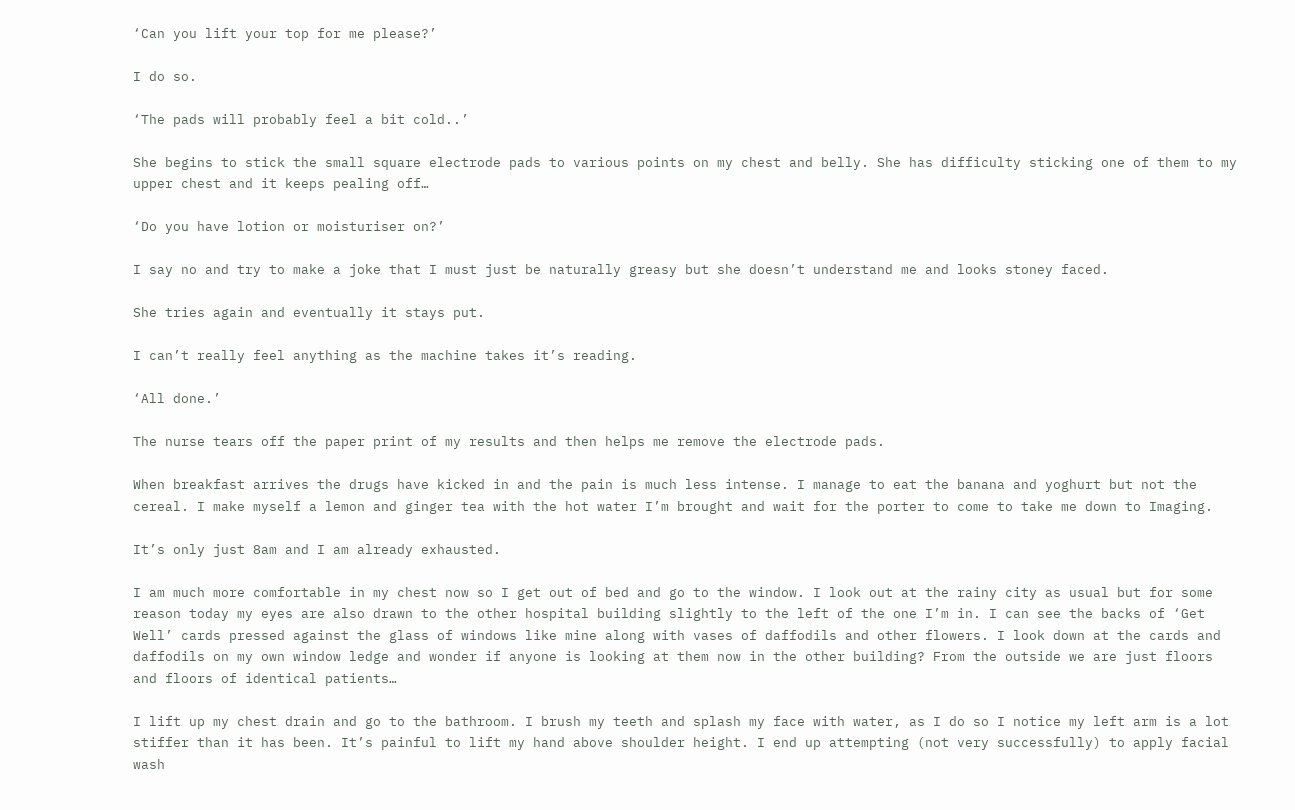‘Can you lift your top for me please?’

I do so.

‘The pads will probably feel a bit cold..’

She begins to stick the small square electrode pads to various points on my chest and belly. She has difficulty sticking one of them to my upper chest and it keeps pealing off…

‘Do you have lotion or moisturiser on?’

I say no and try to make a joke that I must just be naturally greasy but she doesn’t understand me and looks stoney faced.

She tries again and eventually it stays put.

I can’t really feel anything as the machine takes it’s reading.

‘All done.’

The nurse tears off the paper print of my results and then helps me remove the electrode pads.

When breakfast arrives the drugs have kicked in and the pain is much less intense. I manage to eat the banana and yoghurt but not the cereal. I make myself a lemon and ginger tea with the hot water I’m brought and wait for the porter to come to take me down to Imaging.

It’s only just 8am and I am already exhausted.

I am much more comfortable in my chest now so I get out of bed and go to the window. I look out at the rainy city as usual but for some reason today my eyes are also drawn to the other hospital building slightly to the left of the one I’m in. I can see the backs of ‘Get Well’ cards pressed against the glass of windows like mine along with vases of daffodils and other flowers. I look down at the cards and daffodils on my own window ledge and wonder if anyone is looking at them now in the other building? From the outside we are just floors and floors of identical patients…

I lift up my chest drain and go to the bathroom. I brush my teeth and splash my face with water, as I do so I notice my left arm is a lot stiffer than it has been. It’s painful to lift my hand above shoulder height. I end up attempting (not very successfully) to apply facial wash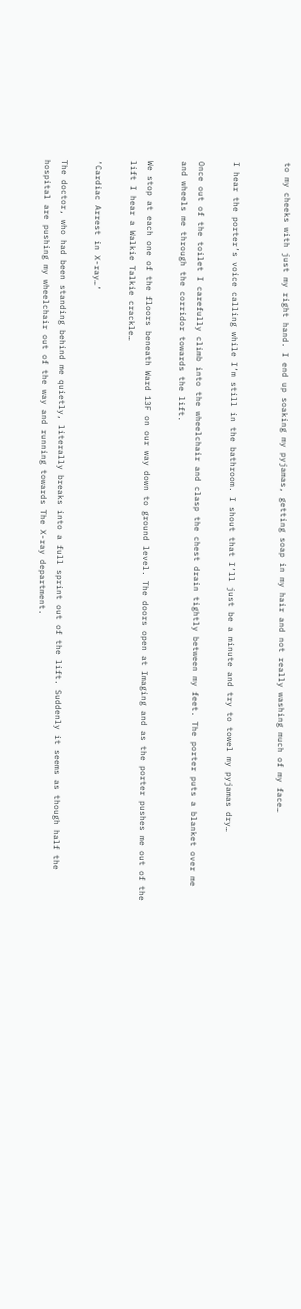to my cheeks with just my right hand. I end up soaking my pyjamas, getting soap in my hair and not really washing much of my face…


I hear the porter’s voice calling while I’m still in the bathroom. I shout that I’ll just be a minute and try to towel my pyjamas dry…

Once out of the toilet I carefully climb into the wheelchair and clasp the chest drain tightly between my feet. The porter puts a blanket over me and wheels me through the corridor towards the lift.

We stop at each one of the floors beneath Ward 13F on our way down to ground level. The doors open at Imaging and as the porter pushes me out of the lift I hear a Walkie Talkie crackle…

‘Cardiac Arrest in X-ray…’

The doctor, who had been standing behind me quietly, literally breaks into a full sprint out of the lift. Suddenly it seems as though half the hospital are pushing my wheelchair out of the way and running towards The X-ray department.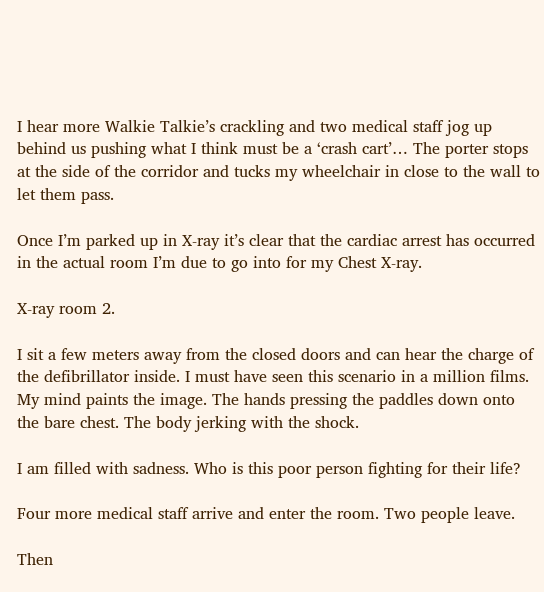I hear more Walkie Talkie’s crackling and two medical staff jog up behind us pushing what I think must be a ‘crash cart’… The porter stops at the side of the corridor and tucks my wheelchair in close to the wall to let them pass.

Once I’m parked up in X-ray it’s clear that the cardiac arrest has occurred in the actual room I’m due to go into for my Chest X-ray.

X-ray room 2.

I sit a few meters away from the closed doors and can hear the charge of the defibrillator inside. I must have seen this scenario in a million films. My mind paints the image. The hands pressing the paddles down onto the bare chest. The body jerking with the shock.

I am filled with sadness. Who is this poor person fighting for their life?

Four more medical staff arrive and enter the room. Two people leave.

Then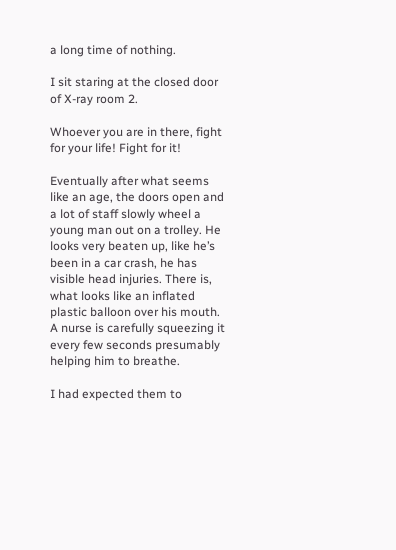a long time of nothing.

I sit staring at the closed door of X-ray room 2.

Whoever you are in there, fight for your life! Fight for it!

Eventually after what seems like an age, the doors open and a lot of staff slowly wheel a young man out on a trolley. He looks very beaten up, like he’s been in a car crash, he has visible head injuries. There is, what looks like an inflated plastic balloon over his mouth. A nurse is carefully squeezing it every few seconds presumably helping him to breathe.

I had expected them to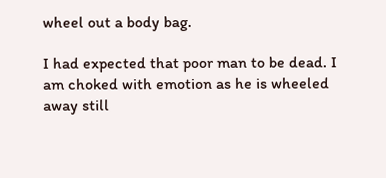wheel out a body bag.

I had expected that poor man to be dead. I am choked with emotion as he is wheeled away still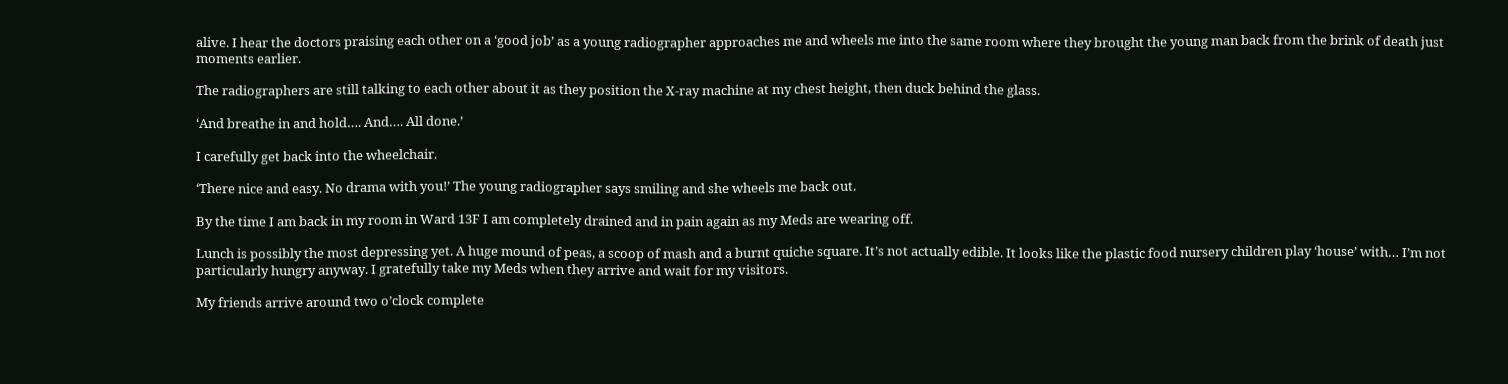alive. I hear the doctors praising each other on a ‘good job’ as a young radiographer approaches me and wheels me into the same room where they brought the young man back from the brink of death just moments earlier.

The radiographers are still talking to each other about it as they position the X-ray machine at my chest height, then duck behind the glass.

‘And breathe in and hold…. And…. All done.’

I carefully get back into the wheelchair.

‘There nice and easy. No drama with you!’ The young radiographer says smiling and she wheels me back out.

By the time I am back in my room in Ward 13F I am completely drained and in pain again as my Meds are wearing off.

Lunch is possibly the most depressing yet. A huge mound of peas, a scoop of mash and a burnt quiche square. It’s not actually edible. It looks like the plastic food nursery children play ‘house’ with… I’m not particularly hungry anyway. I gratefully take my Meds when they arrive and wait for my visitors.

My friends arrive around two o’clock complete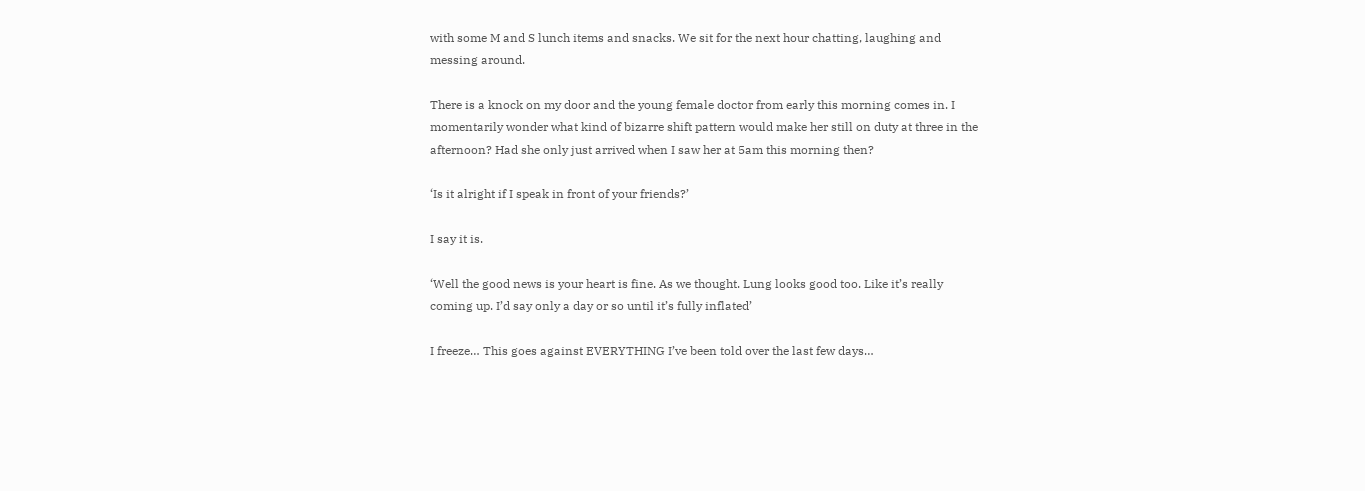with some M and S lunch items and snacks. We sit for the next hour chatting, laughing and messing around.

There is a knock on my door and the young female doctor from early this morning comes in. I momentarily wonder what kind of bizarre shift pattern would make her still on duty at three in the afternoon? Had she only just arrived when I saw her at 5am this morning then?

‘Is it alright if I speak in front of your friends?’

I say it is.

‘Well the good news is your heart is fine. As we thought. Lung looks good too. Like it’s really coming up. I’d say only a day or so until it’s fully inflated’

I freeze… This goes against EVERYTHING I’ve been told over the last few days…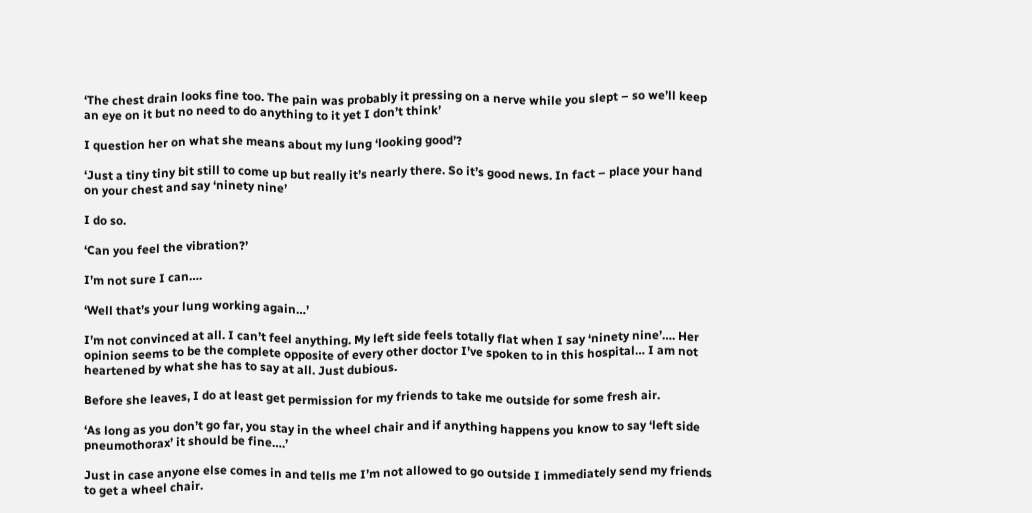‘The chest drain looks fine too. The pain was probably it pressing on a nerve while you slept – so we’ll keep an eye on it but no need to do anything to it yet I don’t think’

I question her on what she means about my lung ‘looking good’?

‘Just a tiny tiny bit still to come up but really it’s nearly there. So it’s good news. In fact – place your hand on your chest and say ‘ninety nine’

I do so.

‘Can you feel the vibration?’

I’m not sure I can….

‘Well that’s your lung working again…’

I’m not convinced at all. I can’t feel anything. My left side feels totally flat when I say ‘ninety nine’…. Her opinion seems to be the complete opposite of every other doctor I’ve spoken to in this hospital… I am not heartened by what she has to say at all. Just dubious.

Before she leaves, I do at least get permission for my friends to take me outside for some fresh air.

‘As long as you don’t go far, you stay in the wheel chair and if anything happens you know to say ‘left side pneumothorax’ it should be fine….’

Just in case anyone else comes in and tells me I’m not allowed to go outside I immediately send my friends to get a wheel chair.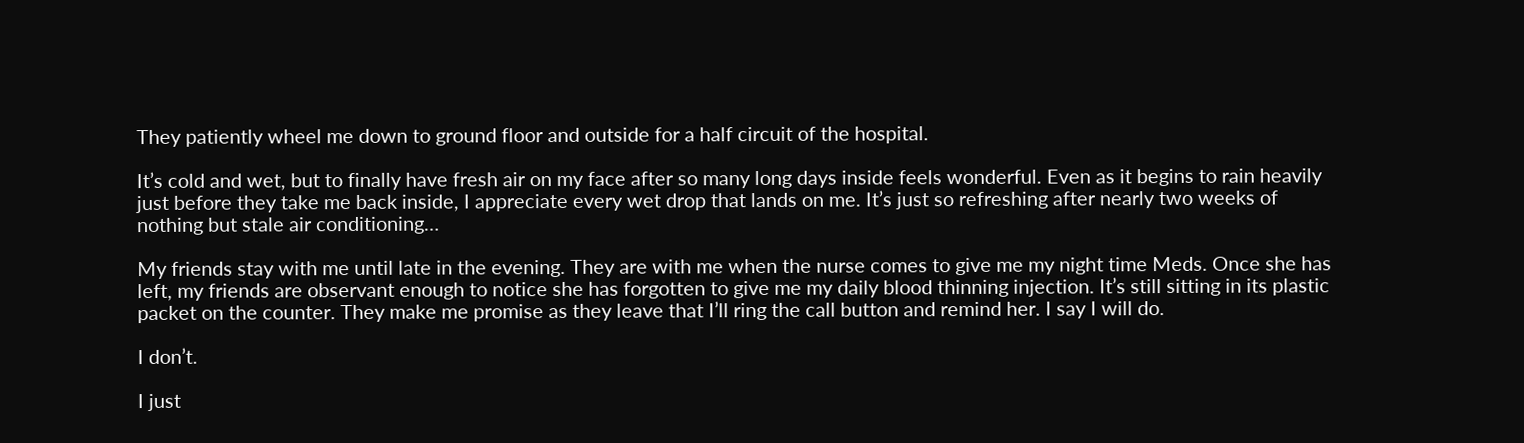They patiently wheel me down to ground floor and outside for a half circuit of the hospital.

It’s cold and wet, but to finally have fresh air on my face after so many long days inside feels wonderful. Even as it begins to rain heavily just before they take me back inside, I appreciate every wet drop that lands on me. It’s just so refreshing after nearly two weeks of nothing but stale air conditioning…

My friends stay with me until late in the evening. They are with me when the nurse comes to give me my night time Meds. Once she has left, my friends are observant enough to notice she has forgotten to give me my daily blood thinning injection. It’s still sitting in its plastic packet on the counter. They make me promise as they leave that I’ll ring the call button and remind her. I say I will do.

I don’t.

I just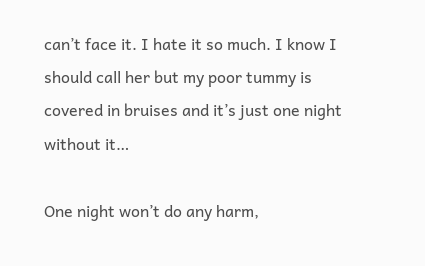can’t face it. I hate it so much. I know I should call her but my poor tummy is covered in bruises and it’s just one night without it…

One night won’t do any harm,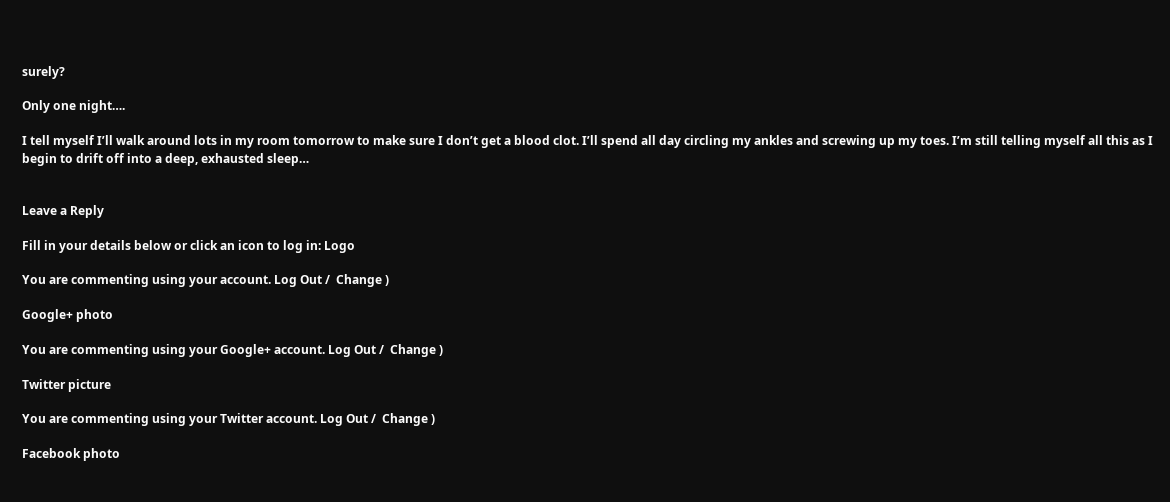surely?

Only one night….

I tell myself I’ll walk around lots in my room tomorrow to make sure I don’t get a blood clot. I’ll spend all day circling my ankles and screwing up my toes. I’m still telling myself all this as I begin to drift off into a deep, exhausted sleep…


Leave a Reply

Fill in your details below or click an icon to log in: Logo

You are commenting using your account. Log Out /  Change )

Google+ photo

You are commenting using your Google+ account. Log Out /  Change )

Twitter picture

You are commenting using your Twitter account. Log Out /  Change )

Facebook photo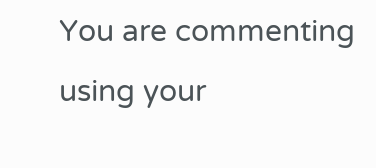You are commenting using your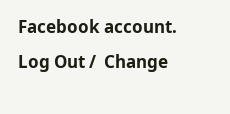Facebook account. Log Out /  Change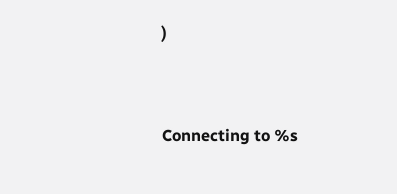)


Connecting to %s